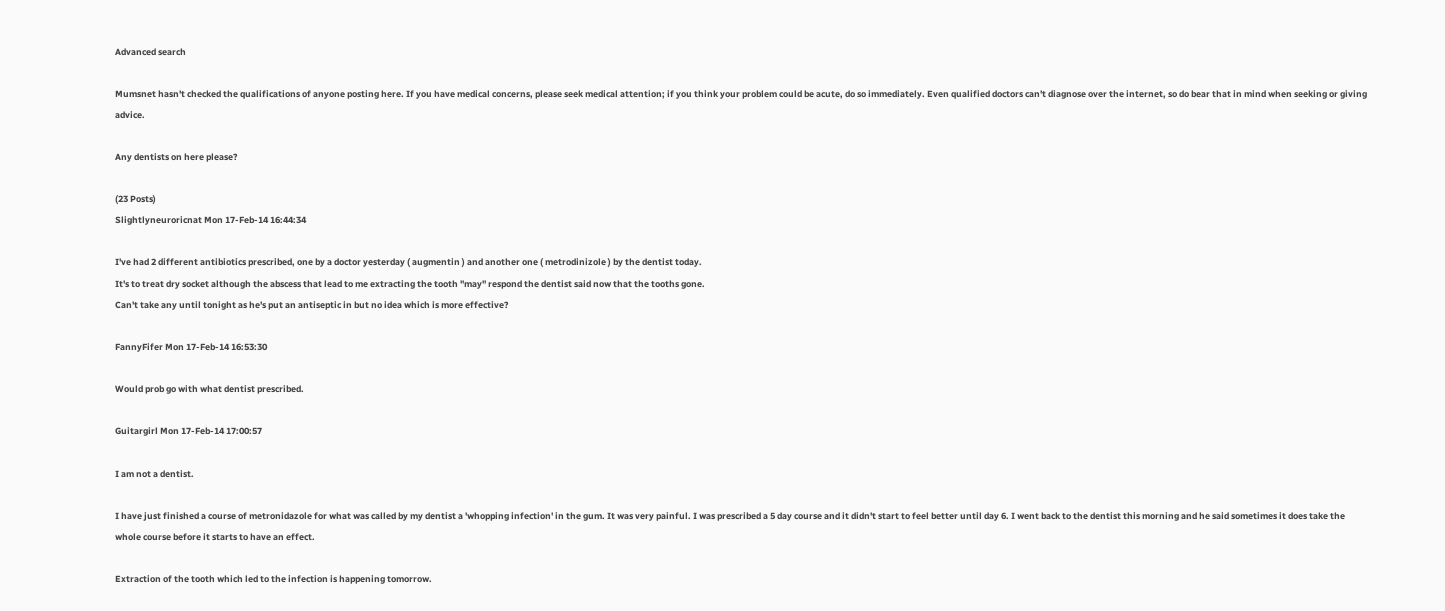Advanced search

Mumsnet hasn't checked the qualifications of anyone posting here. If you have medical concerns, please seek medical attention; if you think your problem could be acute, do so immediately. Even qualified doctors can't diagnose over the internet, so do bear that in mind when seeking or giving advice.

Any dentists on here please?

(23 Posts)
Slightlyneuroricnat Mon 17-Feb-14 16:44:34

I've had 2 different antibiotics prescribed, one by a doctor yesterday ( augmentin ) and another one ( metrodinizole ) by the dentist today.
It's to treat dry socket although the abscess that lead to me extracting the tooth "may" respond the dentist said now that the tooths gone.
Can't take any until tonight as he's put an antiseptic in but no idea which is more effective?

FannyFifer Mon 17-Feb-14 16:53:30

Would prob go with what dentist prescribed.

Guitargirl Mon 17-Feb-14 17:00:57

I am not a dentist.

I have just finished a course of metronidazole for what was called by my dentist a 'whopping infection' in the gum. It was very painful. I was prescribed a 5 day course and it didn't start to feel better until day 6. I went back to the dentist this morning and he said sometimes it does take the whole course before it starts to have an effect.

Extraction of the tooth which led to the infection is happening tomorrow.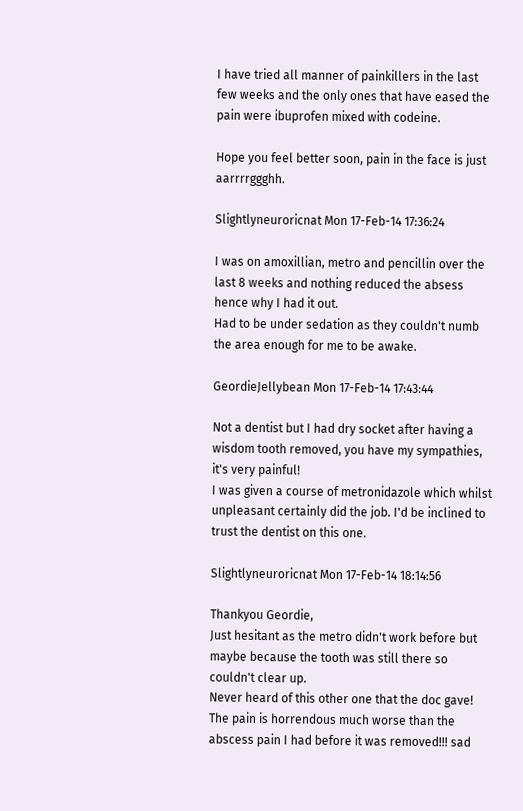I have tried all manner of painkillers in the last few weeks and the only ones that have eased the pain were ibuprofen mixed with codeine.

Hope you feel better soon, pain in the face is just aarrrrggghh.

Slightlyneuroricnat Mon 17-Feb-14 17:36:24

I was on amoxillian, metro and pencillin over the last 8 weeks and nothing reduced the absess hence why I had it out.
Had to be under sedation as they couldn't numb the area enough for me to be awake.

GeordieJellybean Mon 17-Feb-14 17:43:44

Not a dentist but I had dry socket after having a wisdom tooth removed, you have my sympathies, it's very painful!
I was given a course of metronidazole which whilst unpleasant certainly did the job. I'd be inclined to trust the dentist on this one.

Slightlyneuroricnat Mon 17-Feb-14 18:14:56

Thankyou Geordie,
Just hesitant as the metro didn't work before but maybe because the tooth was still there so couldn't clear up.
Never heard of this other one that the doc gave!
The pain is horrendous much worse than the abscess pain I had before it was removed!!! sad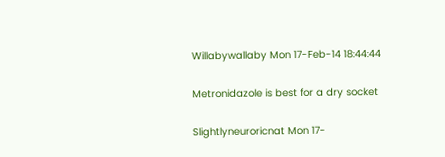Willabywallaby Mon 17-Feb-14 18:44:44

Metronidazole is best for a dry socket

Slightlyneuroricnat Mon 17-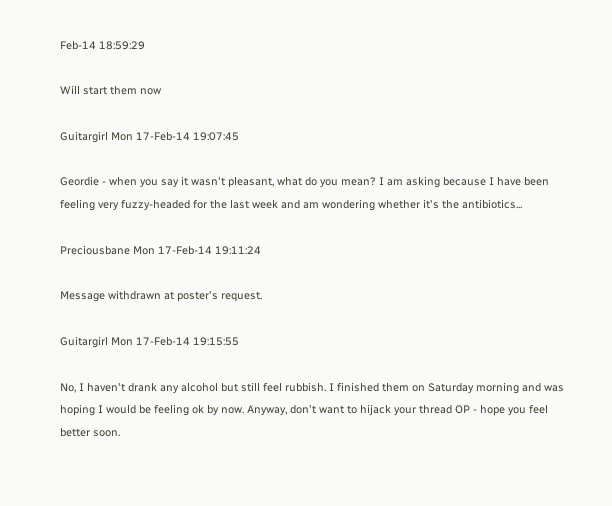Feb-14 18:59:29

Will start them now

Guitargirl Mon 17-Feb-14 19:07:45

Geordie - when you say it wasn't pleasant, what do you mean? I am asking because I have been feeling very fuzzy-headed for the last week and am wondering whether it's the antibiotics...

Preciousbane Mon 17-Feb-14 19:11:24

Message withdrawn at poster's request.

Guitargirl Mon 17-Feb-14 19:15:55

No, I haven't drank any alcohol but still feel rubbish. I finished them on Saturday morning and was hoping I would be feeling ok by now. Anyway, don't want to hijack your thread OP - hope you feel better soon.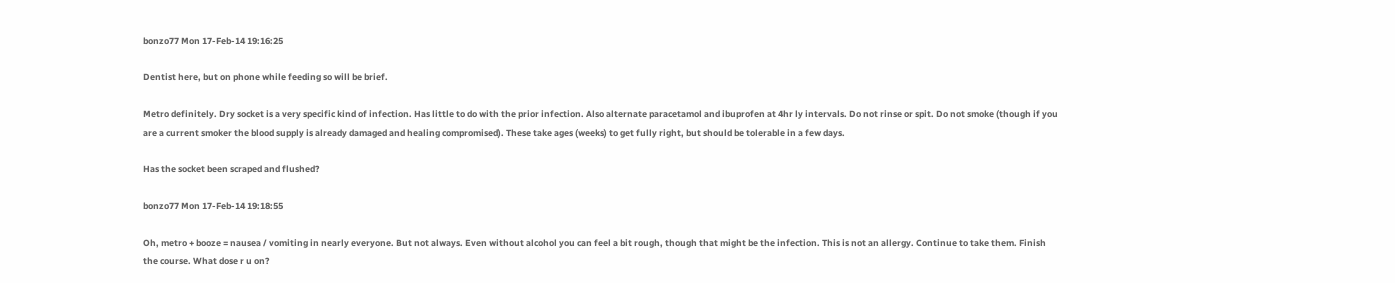bonzo77 Mon 17-Feb-14 19:16:25

Dentist here, but on phone while feeding so will be brief.

Metro definitely. Dry socket is a very specific kind of infection. Has little to do with the prior infection. Also alternate paracetamol and ibuprofen at 4hr ly intervals. Do not rinse or spit. Do not smoke (though if you are a current smoker the blood supply is already damaged and healing compromised). These take ages (weeks) to get fully right, but should be tolerable in a few days.

Has the socket been scraped and flushed?

bonzo77 Mon 17-Feb-14 19:18:55

Oh, metro + booze = nausea / vomiting in nearly everyone. But not always. Even without alcohol you can feel a bit rough, though that might be the infection. This is not an allergy. Continue to take them. Finish the course. What dose r u on?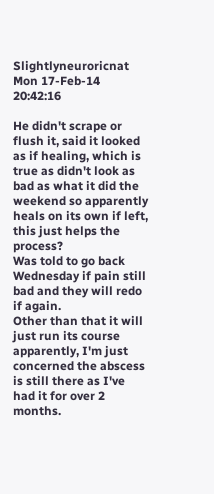Slightlyneuroricnat Mon 17-Feb-14 20:42:16

He didn't scrape or flush it, said it looked as if healing, which is true as didn't look as bad as what it did the weekend so apparently heals on its own if left, this just helps the process?
Was told to go back Wednesday if pain still bad and they will redo if again.
Other than that it will just run its course apparently, I'm just concerned the abscess is still there as I've had it for over 2 months.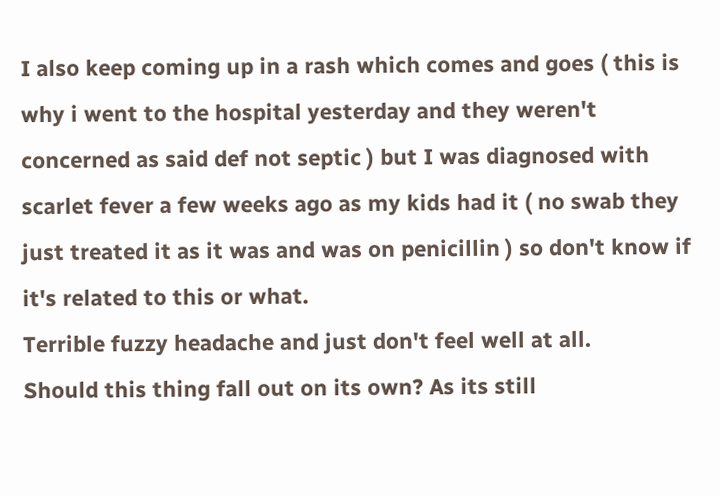I also keep coming up in a rash which comes and goes ( this is why i went to the hospital yesterday and they weren't concerned as said def not septic ) but I was diagnosed with scarlet fever a few weeks ago as my kids had it ( no swab they just treated it as it was and was on penicillin ) so don't know if it's related to this or what.
Terrible fuzzy headache and just don't feel well at all.
Should this thing fall out on its own? As its still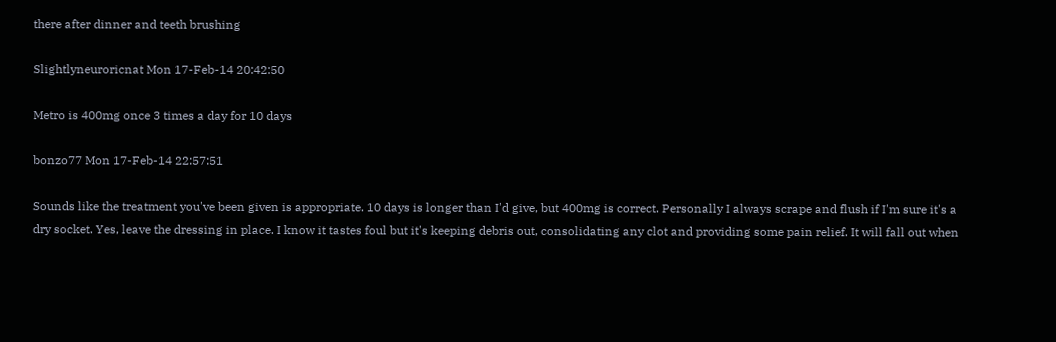there after dinner and teeth brushing

Slightlyneuroricnat Mon 17-Feb-14 20:42:50

Metro is 400mg once 3 times a day for 10 days

bonzo77 Mon 17-Feb-14 22:57:51

Sounds like the treatment you've been given is appropriate. 10 days is longer than I'd give, but 400mg is correct. Personally I always scrape and flush if I'm sure it's a dry socket. Yes, leave the dressing in place. I know it tastes foul but it's keeping debris out, consolidating any clot and providing some pain relief. It will fall out when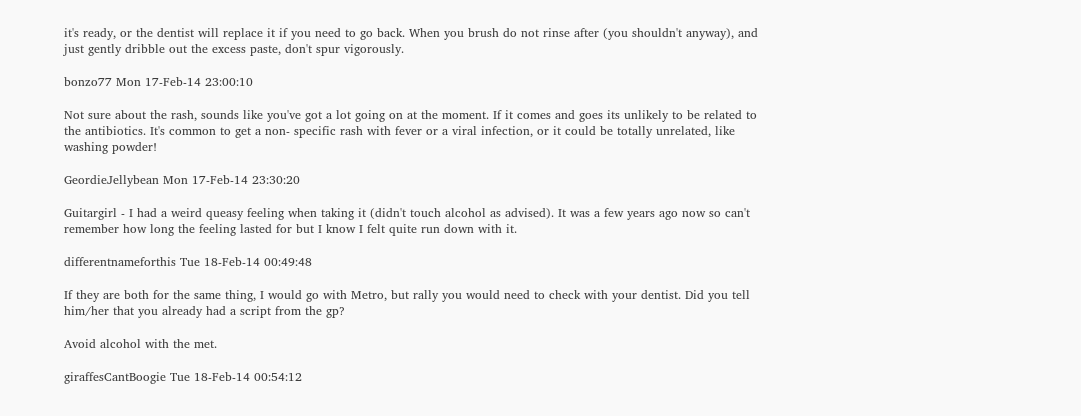it's ready, or the dentist will replace it if you need to go back. When you brush do not rinse after (you shouldn't anyway), and just gently dribble out the excess paste, don't spur vigorously.

bonzo77 Mon 17-Feb-14 23:00:10

Not sure about the rash, sounds like you've got a lot going on at the moment. If it comes and goes its unlikely to be related to the antibiotics. It's common to get a non- specific rash with fever or a viral infection, or it could be totally unrelated, like washing powder!

GeordieJellybean Mon 17-Feb-14 23:30:20

Guitargirl - I had a weird queasy feeling when taking it (didn't touch alcohol as advised). It was a few years ago now so can't remember how long the feeling lasted for but I know I felt quite run down with it.

differentnameforthis Tue 18-Feb-14 00:49:48

If they are both for the same thing, I would go with Metro, but rally you would need to check with your dentist. Did you tell him/her that you already had a script from the gp?

Avoid alcohol with the met.

giraffesCantBoogie Tue 18-Feb-14 00:54:12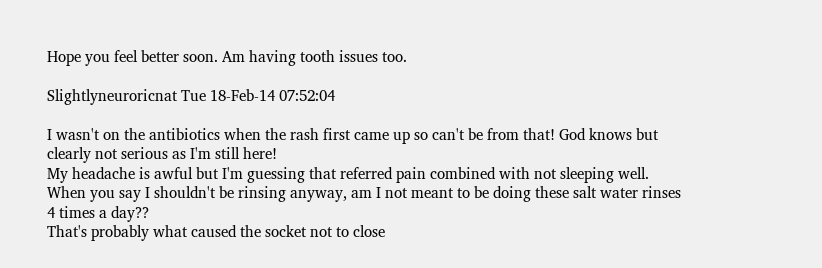Hope you feel better soon. Am having tooth issues too.

Slightlyneuroricnat Tue 18-Feb-14 07:52:04

I wasn't on the antibiotics when the rash first came up so can't be from that! God knows but clearly not serious as I'm still here!
My headache is awful but I'm guessing that referred pain combined with not sleeping well.
When you say I shouldn't be rinsing anyway, am I not meant to be doing these salt water rinses 4 times a day??
That's probably what caused the socket not to close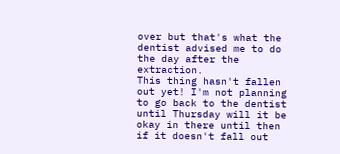over but that's what the dentist advised me to do the day after the extraction.
This thing hasn't fallen out yet! I'm not planning to go back to the dentist until Thursday will it be okay in there until then if it doesn't fall out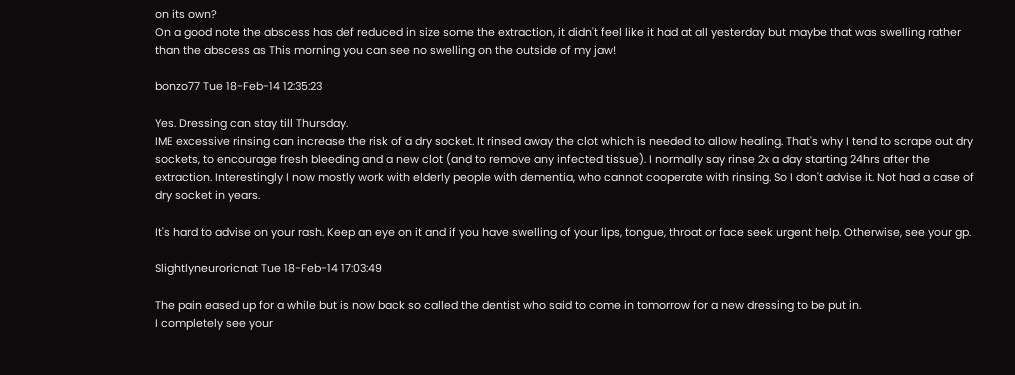on its own?
On a good note the abscess has def reduced in size some the extraction, it didn't feel like it had at all yesterday but maybe that was swelling rather than the abscess as This morning you can see no swelling on the outside of my jaw!

bonzo77 Tue 18-Feb-14 12:35:23

Yes. Dressing can stay till Thursday.
IME excessive rinsing can increase the risk of a dry socket. It rinsed away the clot which is needed to allow healing. That's why I tend to scrape out dry sockets, to encourage fresh bleeding and a new clot (and to remove any infected tissue). I normally say rinse 2x a day starting 24hrs after the extraction. Interestingly I now mostly work with elderly people with dementia, who cannot cooperate with rinsing. So I don't advise it. Not had a case of dry socket in years.

It's hard to advise on your rash. Keep an eye on it and if you have swelling of your lips, tongue, throat or face seek urgent help. Otherwise, see your gp.

Slightlyneuroricnat Tue 18-Feb-14 17:03:49

The pain eased up for a while but is now back so called the dentist who said to come in tomorrow for a new dressing to be put in.
I completely see your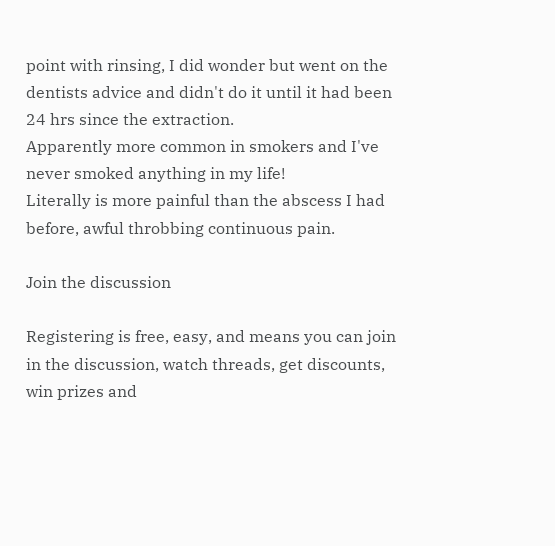point with rinsing, I did wonder but went on the dentists advice and didn't do it until it had been 24 hrs since the extraction.
Apparently more common in smokers and I've never smoked anything in my life!
Literally is more painful than the abscess I had before, awful throbbing continuous pain.

Join the discussion

Registering is free, easy, and means you can join in the discussion, watch threads, get discounts, win prizes and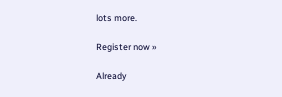lots more.

Register now »

Already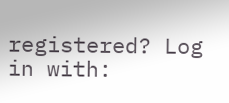registered? Log in with: